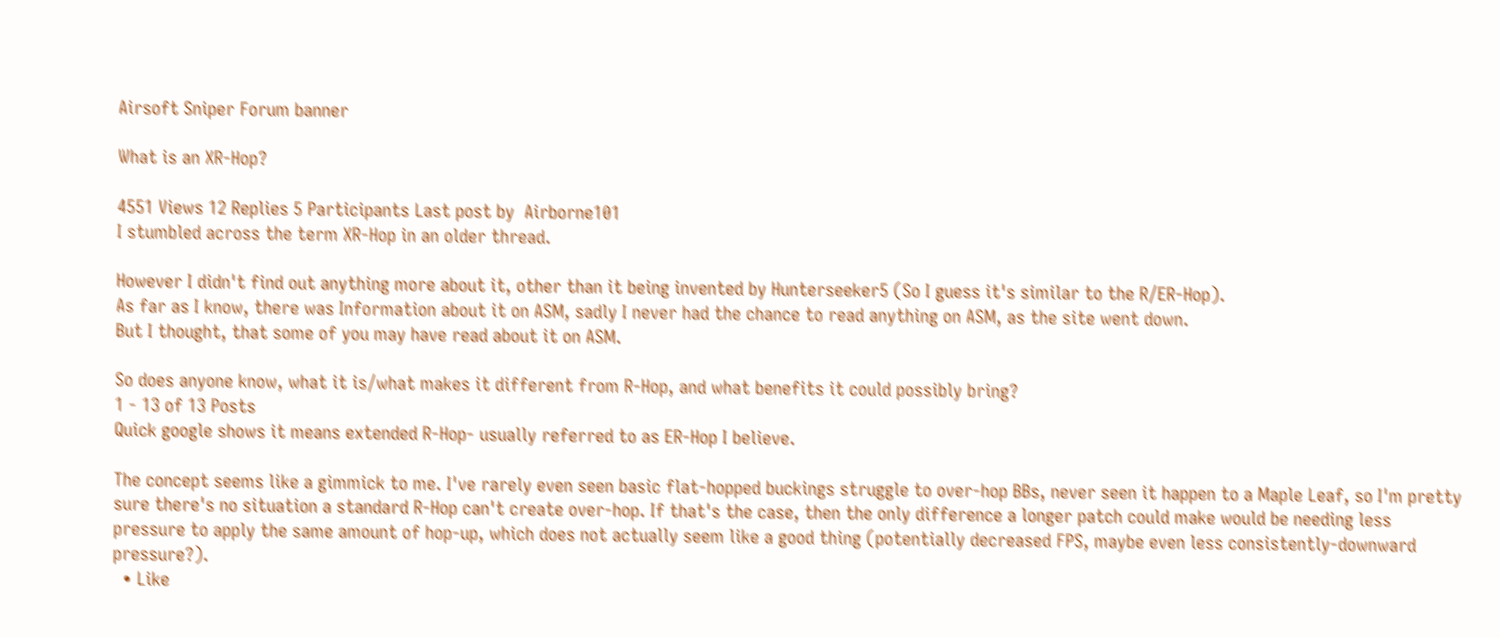Airsoft Sniper Forum banner

What is an XR-Hop?

4551 Views 12 Replies 5 Participants Last post by  Airborne101
I stumbled across the term XR-Hop in an older thread.

However I didn't find out anything more about it, other than it being invented by Hunterseeker5 (So I guess it's similar to the R/ER-Hop).
As far as I know, there was Information about it on ASM, sadly I never had the chance to read anything on ASM, as the site went down.
But I thought, that some of you may have read about it on ASM.

So does anyone know, what it is/what makes it different from R-Hop, and what benefits it could possibly bring?
1 - 13 of 13 Posts
Quick google shows it means extended R-Hop- usually referred to as ER-Hop I believe.

The concept seems like a gimmick to me. I've rarely even seen basic flat-hopped buckings struggle to over-hop BBs, never seen it happen to a Maple Leaf, so I'm pretty sure there's no situation a standard R-Hop can't create over-hop. If that's the case, then the only difference a longer patch could make would be needing less pressure to apply the same amount of hop-up, which does not actually seem like a good thing (potentially decreased FPS, maybe even less consistently-downward pressure?).
  • Like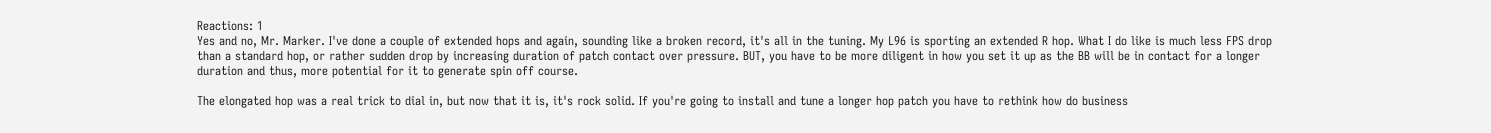Reactions: 1
Yes and no, Mr. Marker. I've done a couple of extended hops and again, sounding like a broken record, it's all in the tuning. My L96 is sporting an extended R hop. What I do like is much less FPS drop than a standard hop, or rather sudden drop by increasing duration of patch contact over pressure. BUT, you have to be more diligent in how you set it up as the BB will be in contact for a longer duration and thus, more potential for it to generate spin off course.

The elongated hop was a real trick to dial in, but now that it is, it's rock solid. If you're going to install and tune a longer hop patch you have to rethink how do business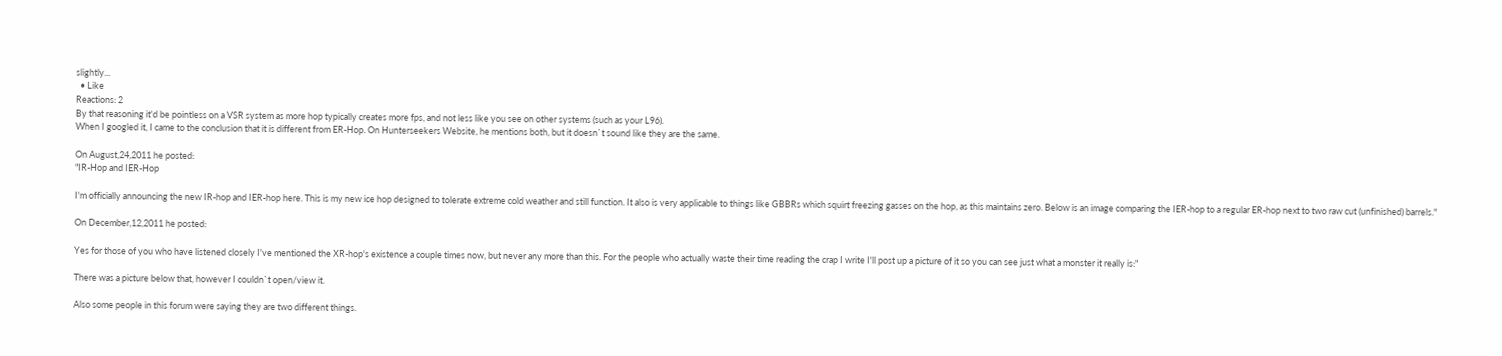slightly...
  • Like
Reactions: 2
By that reasoning it'd be pointless on a VSR system as more hop typically creates more fps, and not less like you see on other systems (such as your L96).
When I googled it, I came to the conclusion that it is different from ER-Hop. On Hunterseekers Website, he mentions both, but it doesn`t sound like they are the same.

On August,24,2011 he posted:
"IR-Hop and IER-Hop

I'm officially announcing the new IR-hop and IER-hop here. This is my new ice hop designed to tolerate extreme cold weather and still function. It also is very applicable to things like GBBRs which squirt freezing gasses on the hop, as this maintains zero. Below is an image comparing the IER-hop to a regular ER-hop next to two raw cut (unfinished) barrels."

On December,12,2011 he posted:

Yes for those of you who have listened closely I've mentioned the XR-hop's existence a couple times now, but never any more than this. For the people who actually waste their time reading the crap I write I'll post up a picture of it so you can see just what a monster it really is:"

There was a picture below that, however I couldn`t open/view it.

Also some people in this forum were saying they are two different things.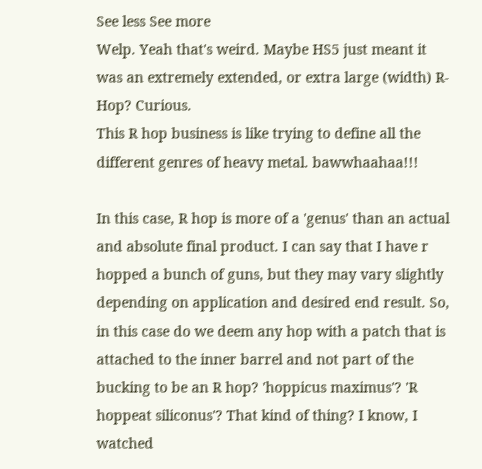See less See more
Welp. Yeah that's weird. Maybe HS5 just meant it was an extremely extended, or extra large (width) R-Hop? Curious.
This R hop business is like trying to define all the different genres of heavy metal. bawwhaahaa!!!

In this case, R hop is more of a 'genus' than an actual and absolute final product. I can say that I have r hopped a bunch of guns, but they may vary slightly depending on application and desired end result. So, in this case do we deem any hop with a patch that is attached to the inner barrel and not part of the bucking to be an R hop? 'hoppicus maximus'? 'R hoppeat siliconus'? That kind of thing? I know, I watched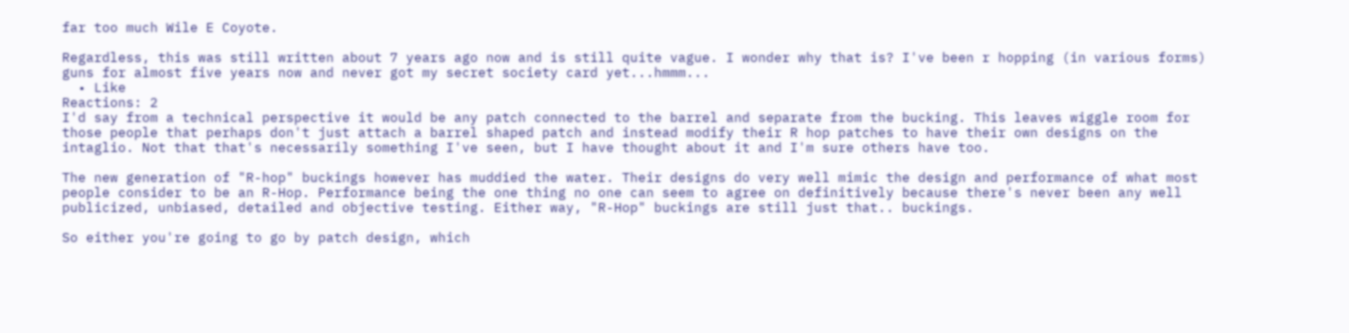far too much Wile E Coyote.

Regardless, this was still written about 7 years ago now and is still quite vague. I wonder why that is? I've been r hopping (in various forms) guns for almost five years now and never got my secret society card yet...hmmm...
  • Like
Reactions: 2
I'd say from a technical perspective it would be any patch connected to the barrel and separate from the bucking. This leaves wiggle room for those people that perhaps don't just attach a barrel shaped patch and instead modify their R hop patches to have their own designs on the intaglio. Not that that's necessarily something I've seen, but I have thought about it and I'm sure others have too.

The new generation of "R-hop" buckings however has muddied the water. Their designs do very well mimic the design and performance of what most people consider to be an R-Hop. Performance being the one thing no one can seem to agree on definitively because there's never been any well publicized, unbiased, detailed and objective testing. Either way, "R-Hop" buckings are still just that.. buckings.

So either you're going to go by patch design, which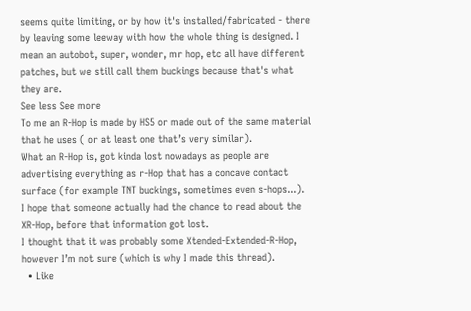seems quite limiting, or by how it's installed/fabricated - there by leaving some leeway with how the whole thing is designed. I mean an autobot, super, wonder, mr hop, etc all have different patches, but we still call them buckings because that's what they are.
See less See more
To me an R-Hop is made by HS5 or made out of the same material that he uses ( or at least one that’s very similar).
What an R-Hop is, got kinda lost nowadays as people are advertising everything as r-Hop that has a concave contact surface (for example TNT buckings, sometimes even s-hops...).
I hope that someone actually had the chance to read about the XR-Hop, before that information got lost.
I thought that it was probably some Xtended-Extended-R-Hop, however I’m not sure (which is why I made this thread).
  • Like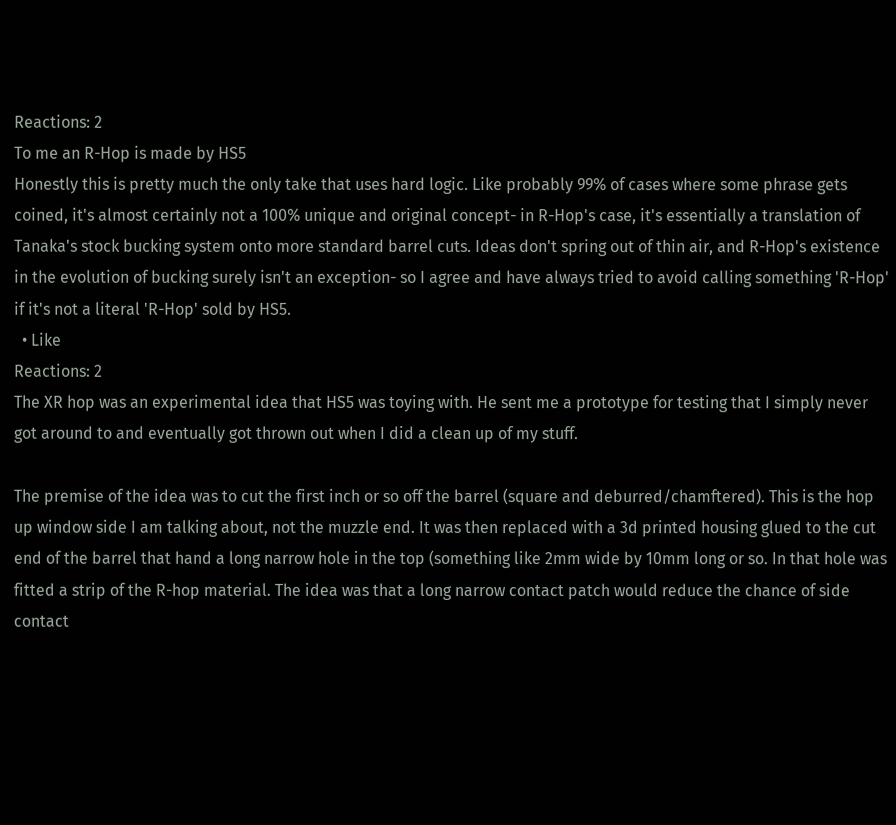Reactions: 2
To me an R-Hop is made by HS5
Honestly this is pretty much the only take that uses hard logic. Like probably 99% of cases where some phrase gets coined, it's almost certainly not a 100% unique and original concept- in R-Hop's case, it's essentially a translation of Tanaka's stock bucking system onto more standard barrel cuts. Ideas don't spring out of thin air, and R-Hop's existence in the evolution of bucking surely isn't an exception- so I agree and have always tried to avoid calling something 'R-Hop' if it's not a literal 'R-Hop' sold by HS5.
  • Like
Reactions: 2
The XR hop was an experimental idea that HS5 was toying with. He sent me a prototype for testing that I simply never got around to and eventually got thrown out when I did a clean up of my stuff.

The premise of the idea was to cut the first inch or so off the barrel (square and deburred/chamftered). This is the hop up window side I am talking about, not the muzzle end. It was then replaced with a 3d printed housing glued to the cut end of the barrel that hand a long narrow hole in the top (something like 2mm wide by 10mm long or so. In that hole was fitted a strip of the R-hop material. The idea was that a long narrow contact patch would reduce the chance of side contact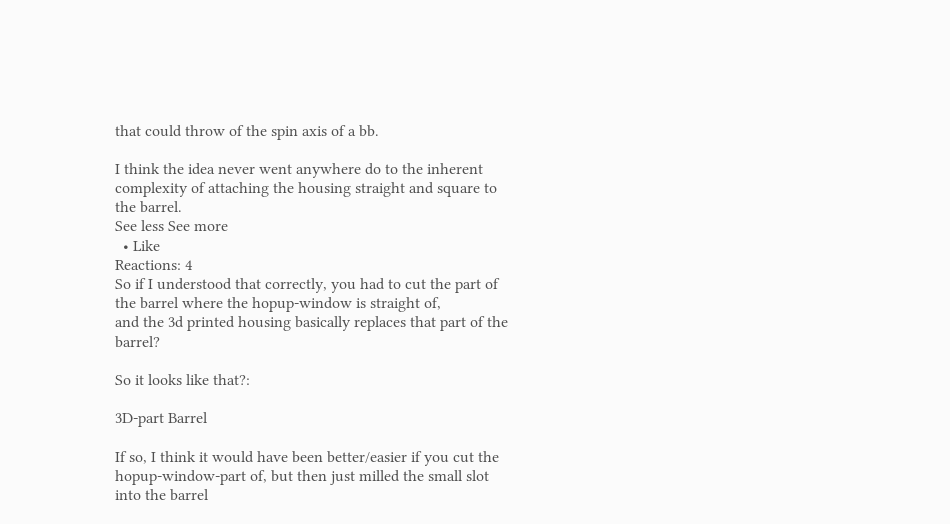that could throw of the spin axis of a bb.

I think the idea never went anywhere do to the inherent complexity of attaching the housing straight and square to the barrel.
See less See more
  • Like
Reactions: 4
So if I understood that correctly, you had to cut the part of the barrel where the hopup-window is straight of,
and the 3d printed housing basically replaces that part of the barrel?

So it looks like that?:

3D-part Barrel

If so, I think it would have been better/easier if you cut the hopup-window-part of, but then just milled the small slot into the barrel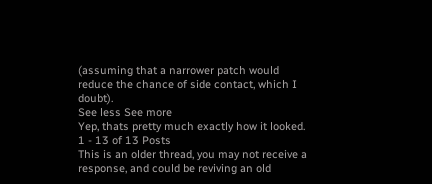(assuming that a narrower patch would reduce the chance of side contact, which I doubt).
See less See more
Yep, thats pretty much exactly how it looked.
1 - 13 of 13 Posts
This is an older thread, you may not receive a response, and could be reviving an old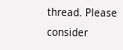thread. Please consider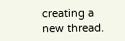creating a new thread.